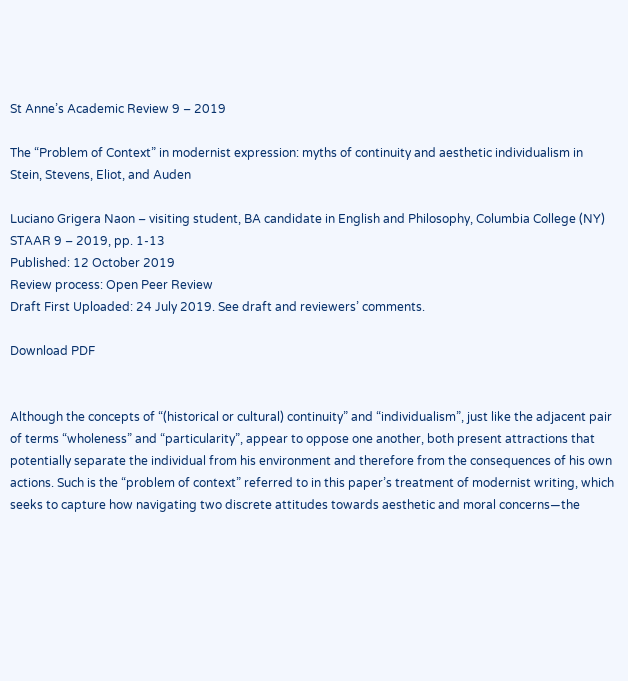St Anne’s Academic Review 9 – 2019

The “Problem of Context” in modernist expression: myths of continuity and aesthetic individualism in Stein, Stevens, Eliot, and Auden

Luciano Grigera Naon – visiting student, BA candidate in English and Philosophy, Columbia College (NY)
STAAR 9 – 2019, pp. 1-13
Published: 12 October 2019
Review process: Open Peer Review
Draft First Uploaded: 24 July 2019. See draft and reviewers’ comments.

Download PDF


Although the concepts of “(historical or cultural) continuity” and “individualism”, just like the adjacent pair of terms “wholeness” and “particularity”, appear to oppose one another, both present attractions that potentially separate the individual from his environment and therefore from the consequences of his own actions. Such is the “problem of context” referred to in this paper’s treatment of modernist writing, which seeks to capture how navigating two discrete attitudes towards aesthetic and moral concerns—the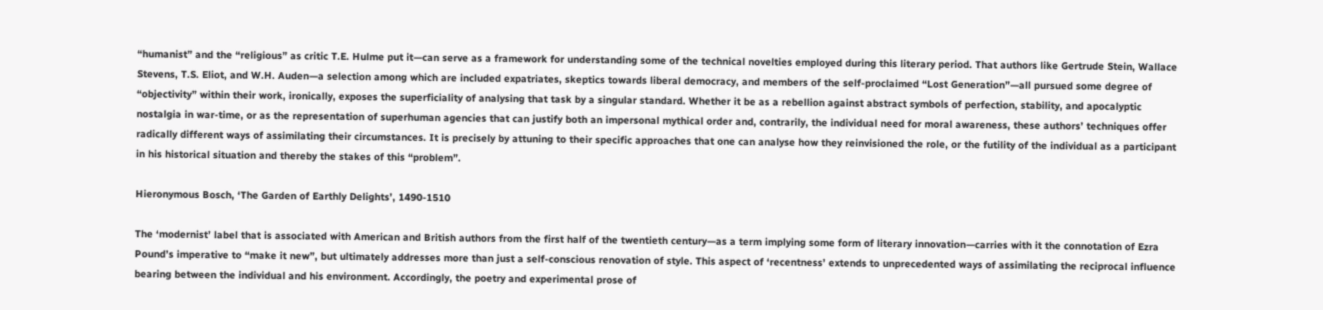“humanist” and the “religious” as critic T.E. Hulme put it—can serve as a framework for understanding some of the technical novelties employed during this literary period. That authors like Gertrude Stein, Wallace Stevens, T.S. Eliot, and W.H. Auden—a selection among which are included expatriates, skeptics towards liberal democracy, and members of the self-proclaimed “Lost Generation”—all pursued some degree of “objectivity” within their work, ironically, exposes the superficiality of analysing that task by a singular standard. Whether it be as a rebellion against abstract symbols of perfection, stability, and apocalyptic nostalgia in war-time, or as the representation of superhuman agencies that can justify both an impersonal mythical order and, contrarily, the individual need for moral awareness, these authors’ techniques offer radically different ways of assimilating their circumstances. It is precisely by attuning to their specific approaches that one can analyse how they reinvisioned the role, or the futility of the individual as a participant in his historical situation and thereby the stakes of this “problem”.

Hieronymous Bosch, ‘The Garden of Earthly Delights’, 1490-1510

The ‘modernist’ label that is associated with American and British authors from the first half of the twentieth century—as a term implying some form of literary innovation—carries with it the connotation of Ezra Pound’s imperative to “make it new”, but ultimately addresses more than just a self-conscious renovation of style. This aspect of ‘recentness’ extends to unprecedented ways of assimilating the reciprocal influence bearing between the individual and his environment. Accordingly, the poetry and experimental prose of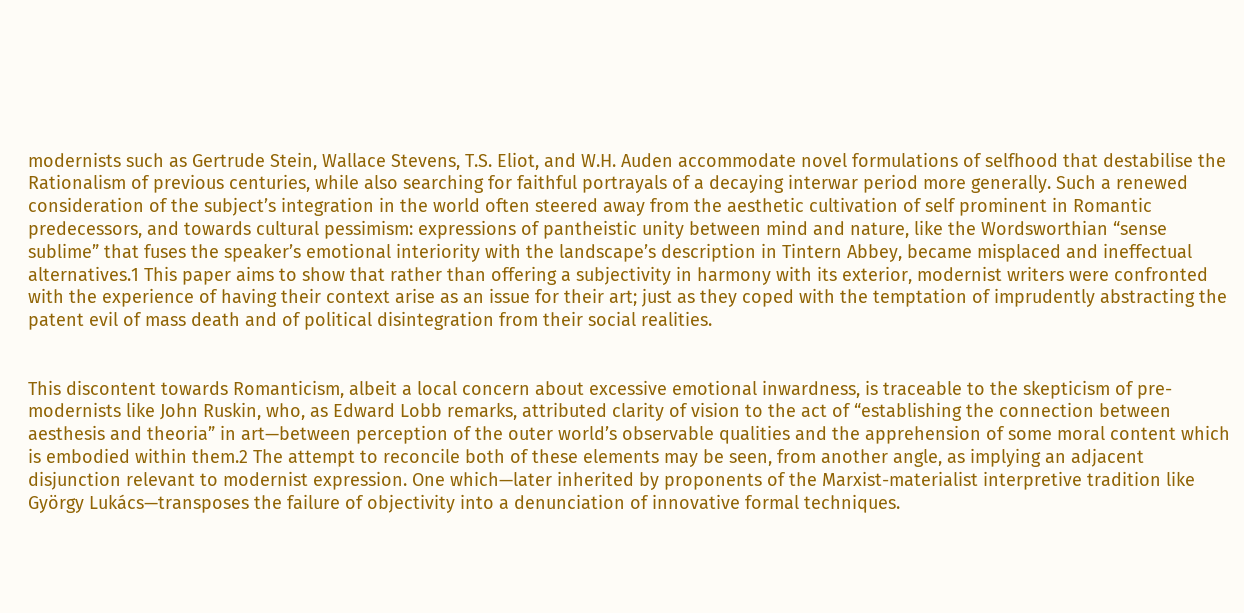modernists such as Gertrude Stein, Wallace Stevens, T.S. Eliot, and W.H. Auden accommodate novel formulations of selfhood that destabilise the Rationalism of previous centuries, while also searching for faithful portrayals of a decaying interwar period more generally. Such a renewed consideration of the subject’s integration in the world often steered away from the aesthetic cultivation of self prominent in Romantic predecessors, and towards cultural pessimism: expressions of pantheistic unity between mind and nature, like the Wordsworthian “sense sublime” that fuses the speaker’s emotional interiority with the landscape’s description in Tintern Abbey, became misplaced and ineffectual alternatives.1 This paper aims to show that rather than offering a subjectivity in harmony with its exterior, modernist writers were confronted with the experience of having their context arise as an issue for their art; just as they coped with the temptation of imprudently abstracting the patent evil of mass death and of political disintegration from their social realities.


This discontent towards Romanticism, albeit a local concern about excessive emotional inwardness, is traceable to the skepticism of pre-modernists like John Ruskin, who, as Edward Lobb remarks, attributed clarity of vision to the act of “establishing the connection between aesthesis and theoria” in art—between perception of the outer world’s observable qualities and the apprehension of some moral content which is embodied within them.2 The attempt to reconcile both of these elements may be seen, from another angle, as implying an adjacent disjunction relevant to modernist expression. One which—later inherited by proponents of the Marxist-materialist interpretive tradition like György Lukács—transposes the failure of objectivity into a denunciation of innovative formal techniques.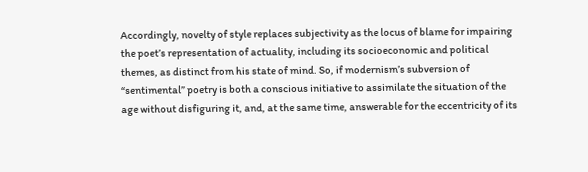Accordingly, novelty of style replaces subjectivity as the locus of blame for impairing the poet’s representation of actuality, including its socioeconomic and political themes, as distinct from his state of mind. So, if modernism’s subversion of “sentimental” poetry is both a conscious initiative to assimilate the situation of the age without disfiguring it, and, at the same time, answerable for the eccentricity of its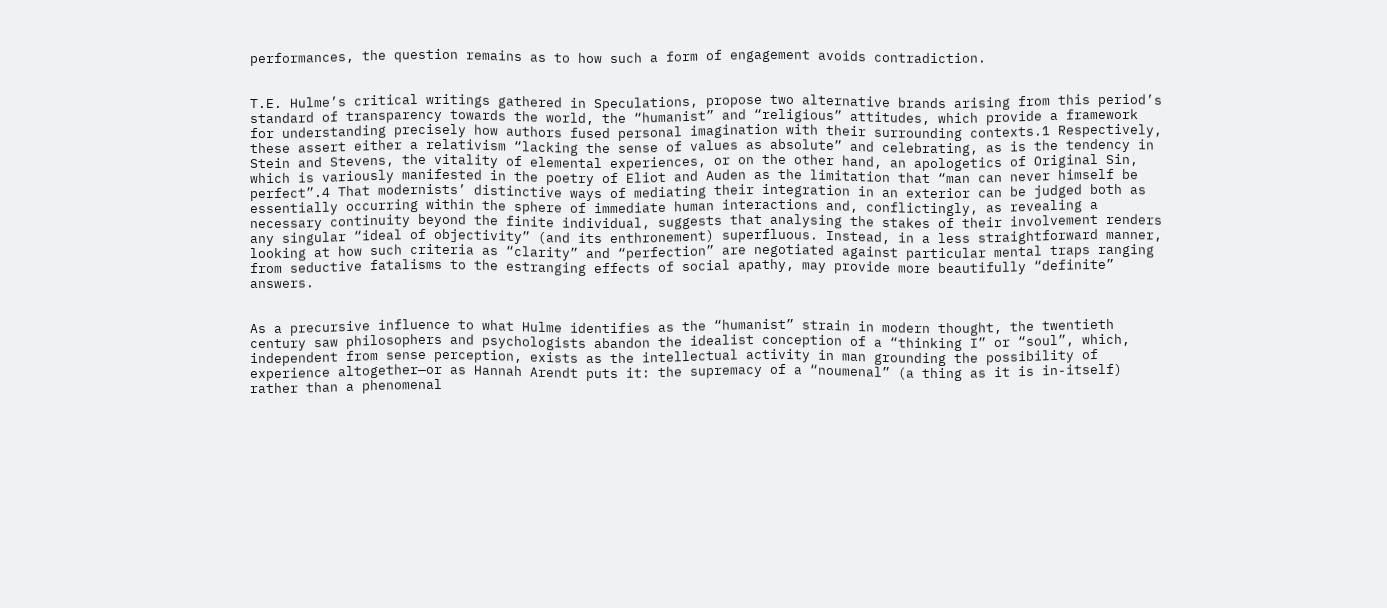performances, the question remains as to how such a form of engagement avoids contradiction.


T.E. Hulme’s critical writings gathered in Speculations, propose two alternative brands arising from this period’s standard of transparency towards the world, the “humanist” and “religious” attitudes, which provide a framework for understanding precisely how authors fused personal imagination with their surrounding contexts.1 Respectively, these assert either a relativism “lacking the sense of values as absolute” and celebrating, as is the tendency in Stein and Stevens, the vitality of elemental experiences, or on the other hand, an apologetics of Original Sin, which is variously manifested in the poetry of Eliot and Auden as the limitation that “man can never himself be perfect”.4 That modernists’ distinctive ways of mediating their integration in an exterior can be judged both as essentially occurring within the sphere of immediate human interactions and, conflictingly, as revealing a necessary continuity beyond the finite individual, suggests that analysing the stakes of their involvement renders any singular “ideal of objectivity” (and its enthronement) superfluous. Instead, in a less straightforward manner, looking at how such criteria as “clarity” and “perfection” are negotiated against particular mental traps ranging from seductive fatalisms to the estranging effects of social apathy, may provide more beautifully “definite” answers.


As a precursive influence to what Hulme identifies as the “humanist” strain in modern thought, the twentieth century saw philosophers and psychologists abandon the idealist conception of a “thinking I” or “soul”, which, independent from sense perception, exists as the intellectual activity in man grounding the possibility of experience altogether—or as Hannah Arendt puts it: the supremacy of a “noumenal” (a thing as it is in-itself) rather than a phenomenal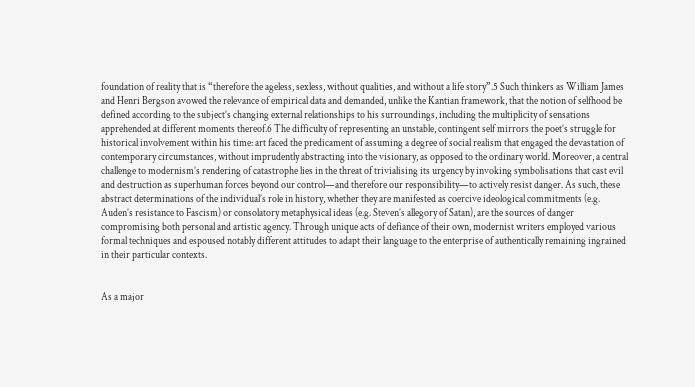foundation of reality that is “therefore the ageless, sexless, without qualities, and without a life story”.5 Such thinkers as William James and Henri Bergson avowed the relevance of empirical data and demanded, unlike the Kantian framework, that the notion of selfhood be defined according to the subject’s changing external relationships to his surroundings, including the multiplicity of sensations apprehended at different moments thereof.6 The difficulty of representing an unstable, contingent self mirrors the poet’s struggle for historical involvement within his time: art faced the predicament of assuming a degree of social realism that engaged the devastation of contemporary circumstances, without imprudently abstracting into the visionary, as opposed to the ordinary world. Moreover, a central challenge to modernism’s rendering of catastrophe lies in the threat of trivialising its urgency by invoking symbolisations that cast evil and destruction as superhuman forces beyond our control—and therefore our responsibility—to actively resist danger. As such, these abstract determinations of the individual’s role in history, whether they are manifested as coercive ideological commitments (e.g. Auden’s resistance to Fascism) or consolatory metaphysical ideas (e.g. Steven’s allegory of Satan), are the sources of danger compromising both personal and artistic agency. Through unique acts of defiance of their own, modernist writers employed various formal techniques and espoused notably different attitudes to adapt their language to the enterprise of authentically remaining ingrained in their particular contexts.


As a major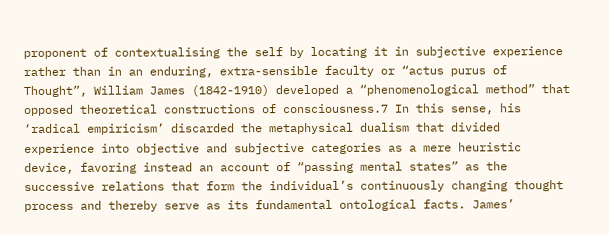proponent of contextualising the self by locating it in subjective experience rather than in an enduring, extra-sensible faculty or “actus purus of Thought”, William James (1842-1910) developed a “phenomenological method” that opposed theoretical constructions of consciousness.7 In this sense, his ‘radical empiricism’ discarded the metaphysical dualism that divided experience into objective and subjective categories as a mere heuristic device, favoring instead an account of “passing mental states” as the successive relations that form the individual’s continuously changing thought process and thereby serve as its fundamental ontological facts. James’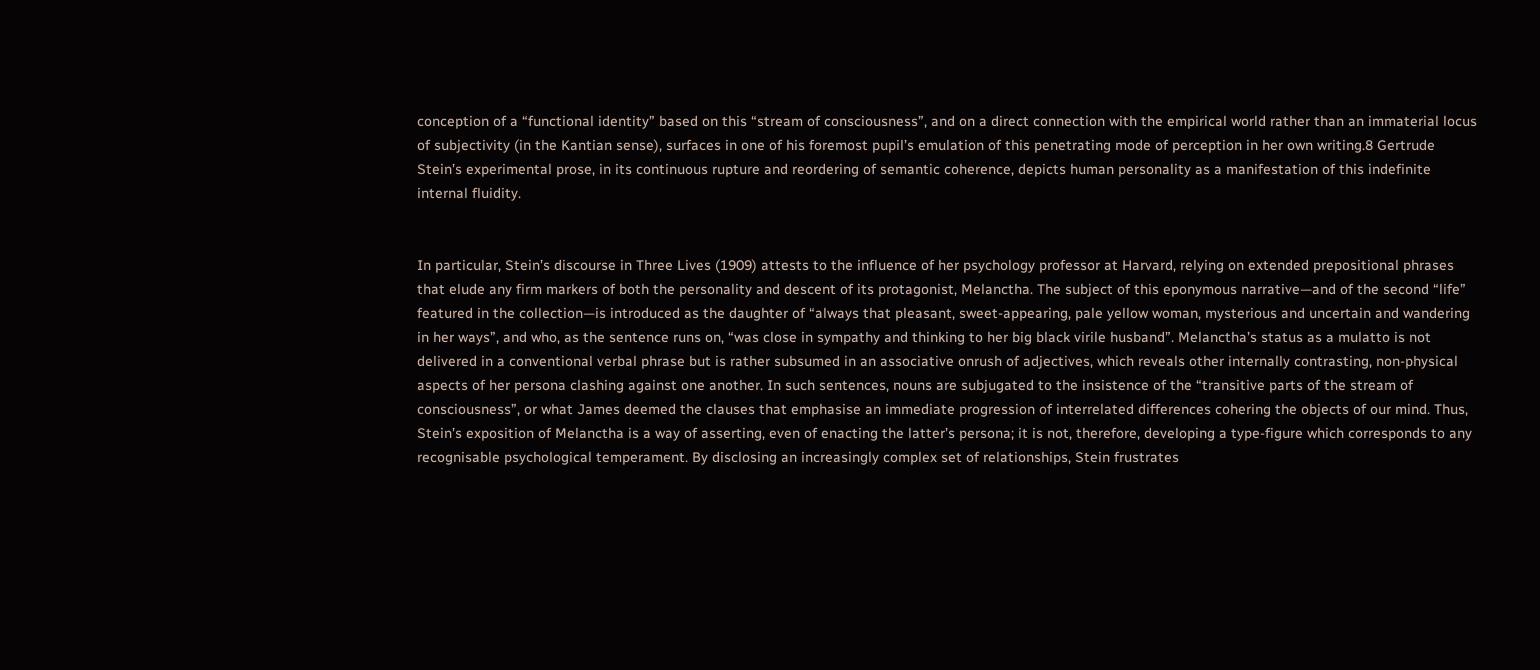conception of a “functional identity” based on this “stream of consciousness”, and on a direct connection with the empirical world rather than an immaterial locus of subjectivity (in the Kantian sense), surfaces in one of his foremost pupil’s emulation of this penetrating mode of perception in her own writing.8 Gertrude Stein’s experimental prose, in its continuous rupture and reordering of semantic coherence, depicts human personality as a manifestation of this indefinite internal fluidity.


In particular, Stein’s discourse in Three Lives (1909) attests to the influence of her psychology professor at Harvard, relying on extended prepositional phrases that elude any firm markers of both the personality and descent of its protagonist, Melanctha. The subject of this eponymous narrative—and of the second “life” featured in the collection—is introduced as the daughter of “always that pleasant, sweet-appearing, pale yellow woman, mysterious and uncertain and wandering in her ways”, and who, as the sentence runs on, “was close in sympathy and thinking to her big black virile husband”. Melanctha’s status as a mulatto is not delivered in a conventional verbal phrase but is rather subsumed in an associative onrush of adjectives, which reveals other internally contrasting, non-physical aspects of her persona clashing against one another. In such sentences, nouns are subjugated to the insistence of the “transitive parts of the stream of consciousness”, or what James deemed the clauses that emphasise an immediate progression of interrelated differences cohering the objects of our mind. Thus, Stein’s exposition of Melanctha is a way of asserting, even of enacting the latter’s persona; it is not, therefore, developing a type-figure which corresponds to any recognisable psychological temperament. By disclosing an increasingly complex set of relationships, Stein frustrates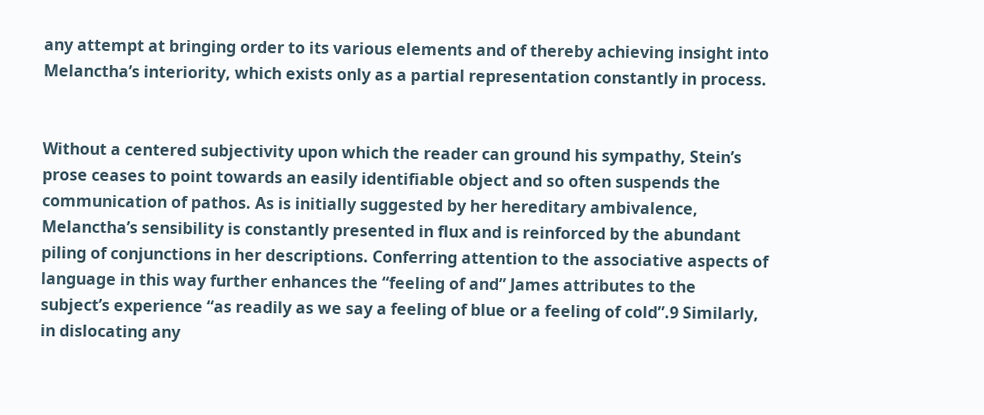any attempt at bringing order to its various elements and of thereby achieving insight into Melanctha’s interiority, which exists only as a partial representation constantly in process.


Without a centered subjectivity upon which the reader can ground his sympathy, Stein’s prose ceases to point towards an easily identifiable object and so often suspends the communication of pathos. As is initially suggested by her hereditary ambivalence, Melanctha’s sensibility is constantly presented in flux and is reinforced by the abundant piling of conjunctions in her descriptions. Conferring attention to the associative aspects of language in this way further enhances the “feeling of and” James attributes to the subject’s experience “as readily as we say a feeling of blue or a feeling of cold”.9 Similarly, in dislocating any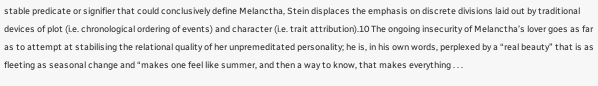stable predicate or signifier that could conclusively define Melanctha, Stein displaces the emphasis on discrete divisions laid out by traditional devices of plot (i.e. chronological ordering of events) and character (i.e. trait attribution).10 The ongoing insecurity of Melanctha’s lover goes as far as to attempt at stabilising the relational quality of her unpremeditated personality; he is, in his own words, perplexed by a “real beauty” that is as fleeting as seasonal change and “makes one feel like summer, and then a way to know, that makes everything . . .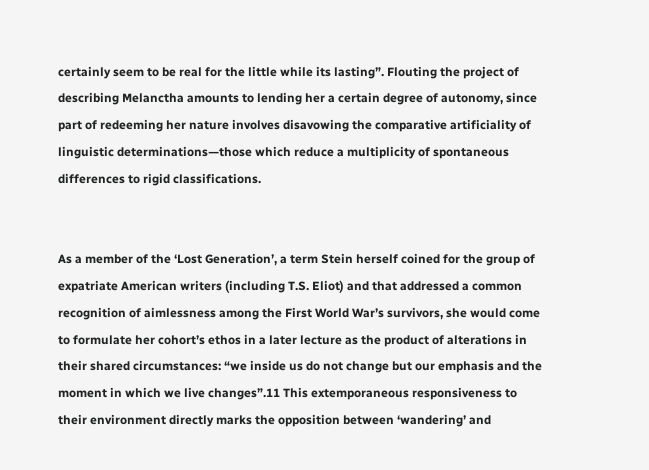certainly seem to be real for the little while its lasting”. Flouting the project of describing Melanctha amounts to lending her a certain degree of autonomy, since part of redeeming her nature involves disavowing the comparative artificiality of linguistic determinations—those which reduce a multiplicity of spontaneous differences to rigid classifications.


As a member of the ‘Lost Generation’, a term Stein herself coined for the group of expatriate American writers (including T.S. Eliot) and that addressed a common recognition of aimlessness among the First World War’s survivors, she would come to formulate her cohort’s ethos in a later lecture as the product of alterations in their shared circumstances: “we inside us do not change but our emphasis and the moment in which we live changes”.11 This extemporaneous responsiveness to their environment directly marks the opposition between ‘wandering’ and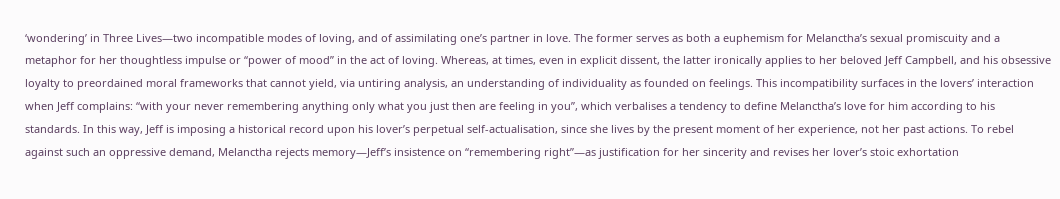‘wondering’ in Three Lives—two incompatible modes of loving, and of assimilating one’s partner in love. The former serves as both a euphemism for Melanctha’s sexual promiscuity and a metaphor for her thoughtless impulse or “power of mood” in the act of loving. Whereas, at times, even in explicit dissent, the latter ironically applies to her beloved Jeff Campbell, and his obsessive loyalty to preordained moral frameworks that cannot yield, via untiring analysis, an understanding of individuality as founded on feelings. This incompatibility surfaces in the lovers’ interaction when Jeff complains: “with your never remembering anything only what you just then are feeling in you”, which verbalises a tendency to define Melanctha’s love for him according to his standards. In this way, Jeff is imposing a historical record upon his lover’s perpetual self-actualisation, since she lives by the present moment of her experience, not her past actions. To rebel against such an oppressive demand, Melanctha rejects memory—Jeff’s insistence on “remembering right”—as justification for her sincerity and revises her lover’s stoic exhortation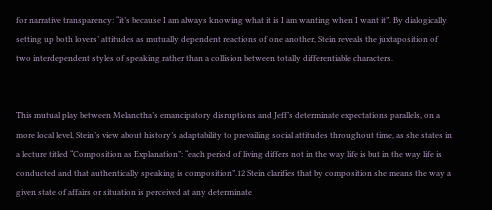for narrative transparency: “it’s because I am always knowing what it is I am wanting when I want it”. By dialogically setting up both lovers’ attitudes as mutually dependent reactions of one another, Stein reveals the juxtaposition of two interdependent styles of speaking rather than a collision between totally differentiable characters.


This mutual play between Melanctha’s emancipatory disruptions and Jeff’s determinate expectations parallels, on a more local level, Stein’s view about history’s adaptability to prevailing social attitudes throughout time, as she states in a lecture titled “Composition as Explanation”: “each period of living differs not in the way life is but in the way life is conducted and that authentically speaking is composition”.12 Stein clarifies that by composition she means the way a given state of affairs or situation is perceived at any determinate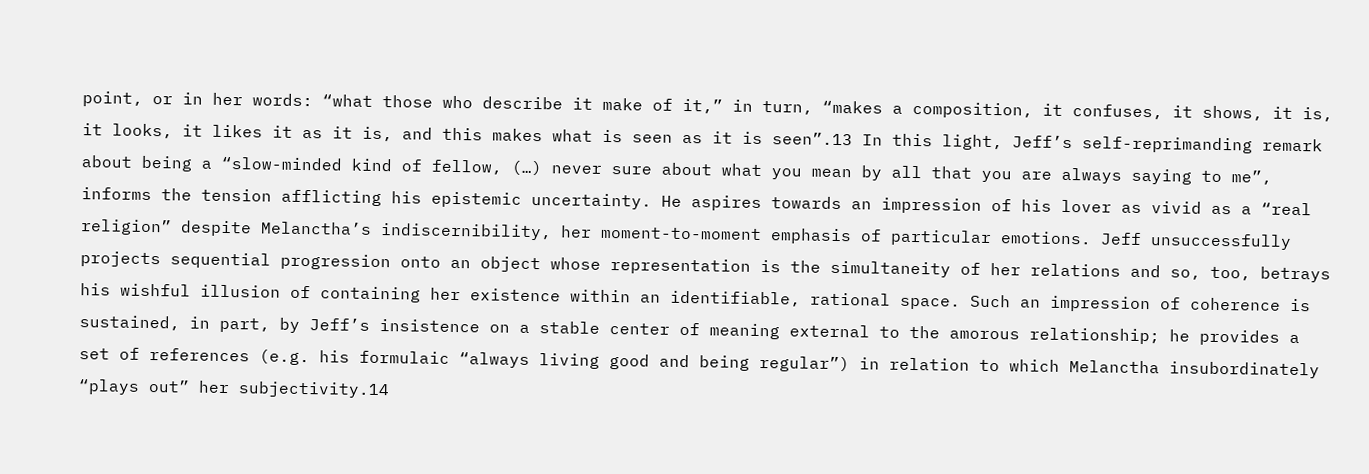point, or in her words: “what those who describe it make of it,” in turn, “makes a composition, it confuses, it shows, it is, it looks, it likes it as it is, and this makes what is seen as it is seen”.13 In this light, Jeff’s self-reprimanding remark about being a “slow-minded kind of fellow, (…) never sure about what you mean by all that you are always saying to me”, informs the tension afflicting his epistemic uncertainty. He aspires towards an impression of his lover as vivid as a “real religion” despite Melanctha’s indiscernibility, her moment-to-moment emphasis of particular emotions. Jeff unsuccessfully projects sequential progression onto an object whose representation is the simultaneity of her relations and so, too, betrays his wishful illusion of containing her existence within an identifiable, rational space. Such an impression of coherence is sustained, in part, by Jeff’s insistence on a stable center of meaning external to the amorous relationship; he provides a set of references (e.g. his formulaic “always living good and being regular”) in relation to which Melanctha insubordinately “plays out” her subjectivity.14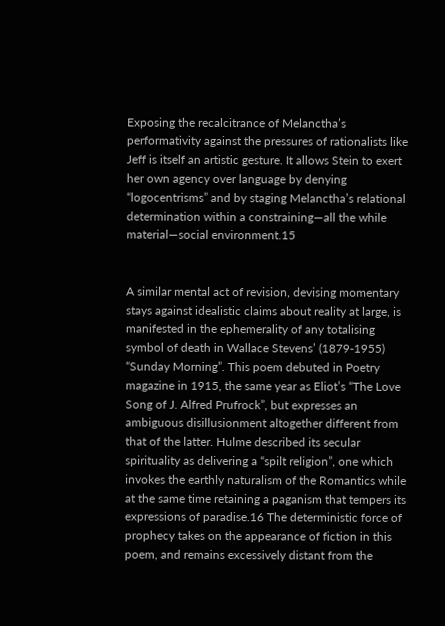Exposing the recalcitrance of Melanctha’s performativity against the pressures of rationalists like Jeff is itself an artistic gesture. It allows Stein to exert her own agency over language by denying “logocentrisms” and by staging Melanctha’s relational determination within a constraining—all the while material—social environment.15


A similar mental act of revision, devising momentary stays against idealistic claims about reality at large, is manifested in the ephemerality of any totalising symbol of death in Wallace Stevens’ (1879-1955) “Sunday Morning”. This poem debuted in Poetry magazine in 1915, the same year as Eliot’s “The Love Song of J. Alfred Prufrock”, but expresses an ambiguous disillusionment altogether different from that of the latter. Hulme described its secular spirituality as delivering a “spilt religion”, one which invokes the earthly naturalism of the Romantics while at the same time retaining a paganism that tempers its expressions of paradise.16 The deterministic force of prophecy takes on the appearance of fiction in this poem, and remains excessively distant from the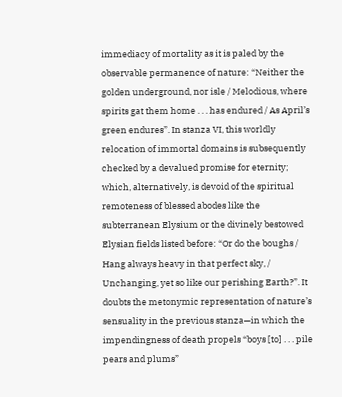immediacy of mortality as it is paled by the observable permanence of nature: “Neither the golden underground, nor isle / Melodious, where spirits gat them home . . . has endured / As April’s green endures”. In stanza VI, this worldly relocation of immortal domains is subsequently checked by a devalued promise for eternity; which, alternatively, is devoid of the spiritual remoteness of blessed abodes like the subterranean Elysium or the divinely bestowed Elysian fields listed before: “Or do the boughs / Hang always heavy in that perfect sky, / Unchanging, yet so like our perishing Earth?”. It doubts the metonymic representation of nature’s sensuality in the previous stanza—in which the impendingness of death propels “boys [to] . . . pile pears and plums”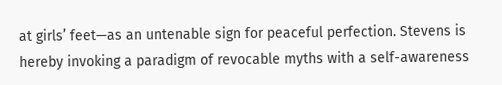at girls’ feet—as an untenable sign for peaceful perfection. Stevens is hereby invoking a paradigm of revocable myths with a self-awareness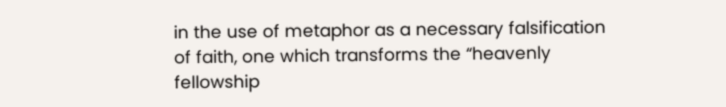in the use of metaphor as a necessary falsification of faith, one which transforms the “heavenly fellowship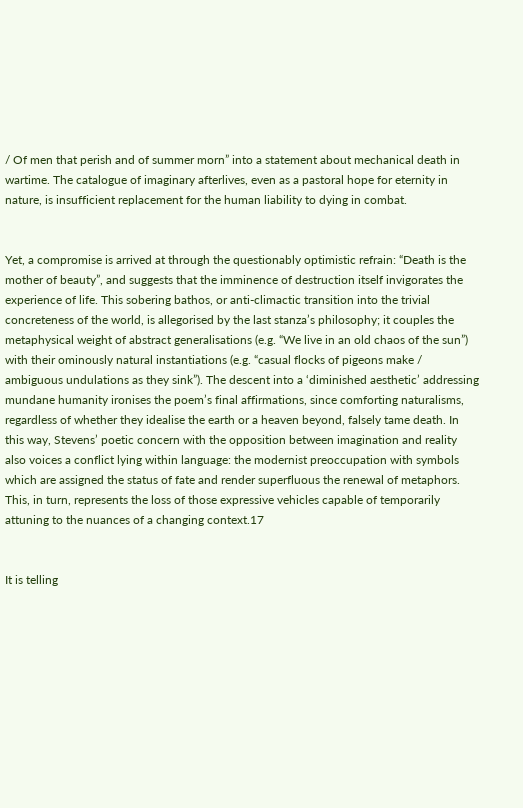/ Of men that perish and of summer morn” into a statement about mechanical death in wartime. The catalogue of imaginary afterlives, even as a pastoral hope for eternity in nature, is insufficient replacement for the human liability to dying in combat.


Yet, a compromise is arrived at through the questionably optimistic refrain: “Death is the mother of beauty”, and suggests that the imminence of destruction itself invigorates the experience of life. This sobering bathos, or anti-climactic transition into the trivial concreteness of the world, is allegorised by the last stanza’s philosophy; it couples the metaphysical weight of abstract generalisations (e.g. “We live in an old chaos of the sun”) with their ominously natural instantiations (e.g. “casual flocks of pigeons make / ambiguous undulations as they sink”). The descent into a ‘diminished aesthetic’ addressing mundane humanity ironises the poem’s final affirmations, since comforting naturalisms, regardless of whether they idealise the earth or a heaven beyond, falsely tame death. In this way, Stevens’ poetic concern with the opposition between imagination and reality also voices a conflict lying within language: the modernist preoccupation with symbols which are assigned the status of fate and render superfluous the renewal of metaphors. This, in turn, represents the loss of those expressive vehicles capable of temporarily attuning to the nuances of a changing context.17


It is telling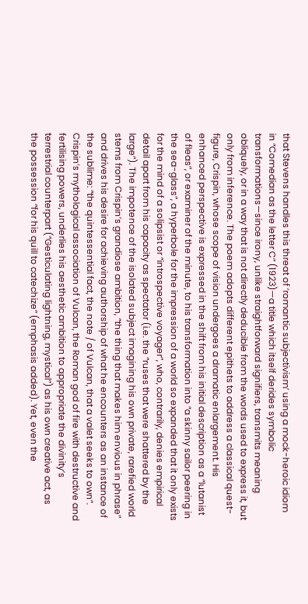that Stevens handles this threat of ‘romantic subjectivism’ using a mock-heroic idiom in “Comedian as the letter C” (1923)—a title which itself derides symbolic transformations—since irony, unlike straightforward signifiers, transmits meaning obliquely, or in a way that is not directly deducible from the words used to express it, but only from inference. The poem adopts different epithets to address a classical quest-figure, Crispin, whose scope of vision undergoes a dramatic enlargement. His enhanced perspective is expressed in the shift from his initial description as a “lutanist of fleas”, or examiner of the minute, to his transformation into “a skinny sailor peering in the sea-glass”, a hyperbole for the impression of a world so expanded that it only exists for the mind of a solipsist or “introspective voyager”, who, contrarily, denies empirical detail apart from his capacity as spectator (i.e. the “ruses that were shattered by the large”). The impotence of the isolated subject imagining his own private, rarefied world stems from Crispin’s grandiose ambition, “the thing that makes him envious in phrase” and drives his desire for achieving authorship of what he encounters as an instance of the sublime: “the quintessential fact, the note / of Vulcan, that a valet seeks to own”. Crispin’s mythological association of Vulcan, the Roman god of fire with destructive and fertilising powers, underlies his aesthetic ambition to appropriate the divinity’s terrestrial counterpart (“Gesticulating lightning, mystical”) as his own creative act, as the possession “for his quill to catechize” (emphasis added). Yet, even the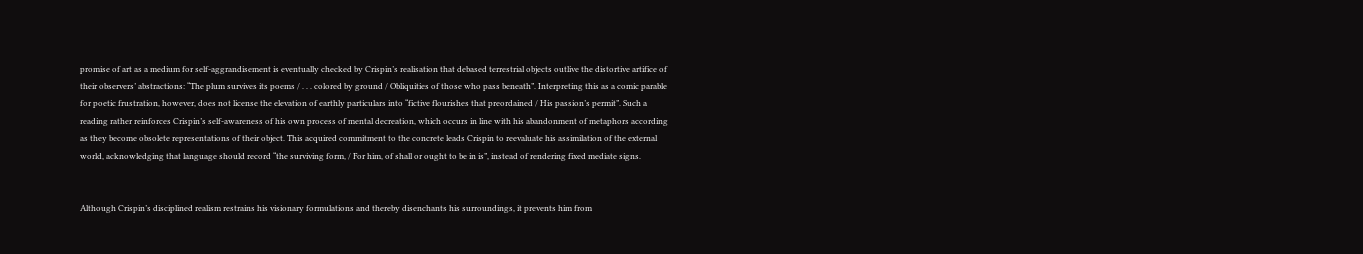promise of art as a medium for self-aggrandisement is eventually checked by Crispin’s realisation that debased terrestrial objects outlive the distortive artifice of their observers’ abstractions: “The plum survives its poems / . . . colored by ground / Obliquities of those who pass beneath”. Interpreting this as a comic parable for poetic frustration, however, does not license the elevation of earthly particulars into “fictive flourishes that preordained / His passion’s permit”. Such a reading rather reinforces Crispin’s self-awareness of his own process of mental decreation, which occurs in line with his abandonment of metaphors according as they become obsolete representations of their object. This acquired commitment to the concrete leads Crispin to reevaluate his assimilation of the external world, acknowledging that language should record “the surviving form, / For him, of shall or ought to be in is”, instead of rendering fixed mediate signs.


Although Crispin’s disciplined realism restrains his visionary formulations and thereby disenchants his surroundings, it prevents him from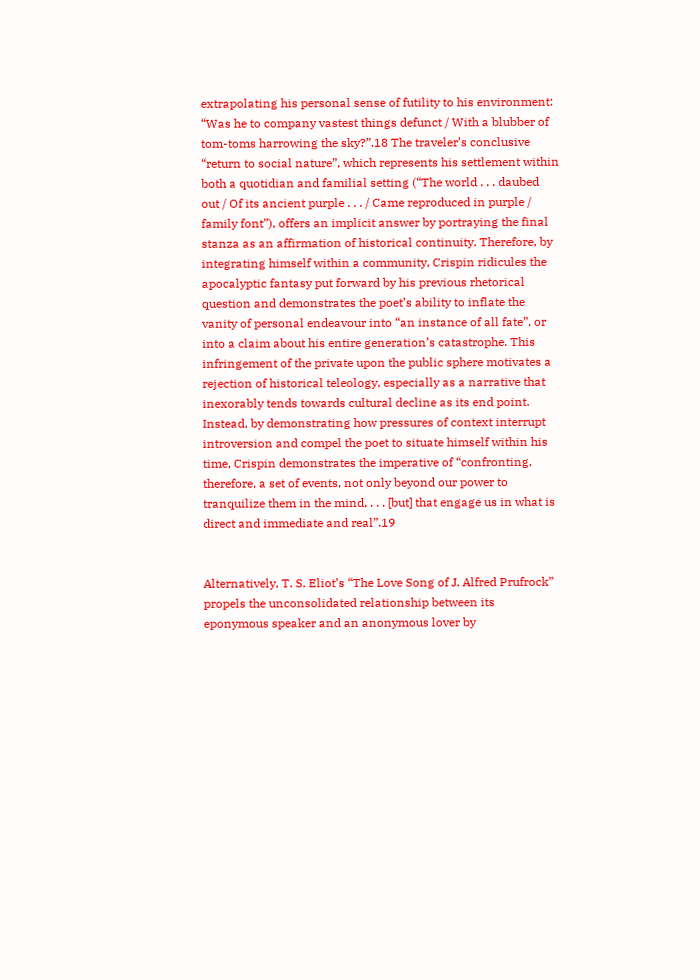extrapolating his personal sense of futility to his environment: “Was he to company vastest things defunct / With a blubber of tom-toms harrowing the sky?”.18 The traveler’s conclusive “return to social nature”, which represents his settlement within both a quotidian and familial setting (“The world . . . daubed out / Of its ancient purple . . . / Came reproduced in purple / family font”), offers an implicit answer by portraying the final stanza as an affirmation of historical continuity. Therefore, by integrating himself within a community, Crispin ridicules the apocalyptic fantasy put forward by his previous rhetorical question and demonstrates the poet’s ability to inflate the vanity of personal endeavour into “an instance of all fate”, or into a claim about his entire generation’s catastrophe. This infringement of the private upon the public sphere motivates a rejection of historical teleology, especially as a narrative that inexorably tends towards cultural decline as its end point. Instead, by demonstrating how pressures of context interrupt introversion and compel the poet to situate himself within his time, Crispin demonstrates the imperative of “confronting, therefore, a set of events, not only beyond our power to tranquilize them in the mind, . . . [but] that engage us in what is direct and immediate and real”.19


Alternatively, T. S. Eliot’s “The Love Song of J. Alfred Prufrock” propels the unconsolidated relationship between its eponymous speaker and an anonymous lover by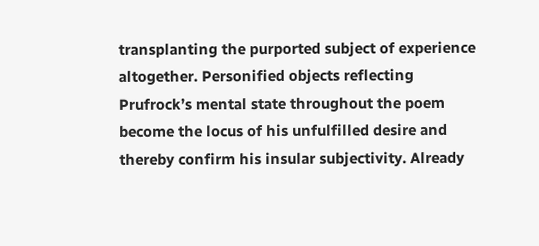transplanting the purported subject of experience altogether. Personified objects reflecting Prufrock’s mental state throughout the poem become the locus of his unfulfilled desire and thereby confirm his insular subjectivity. Already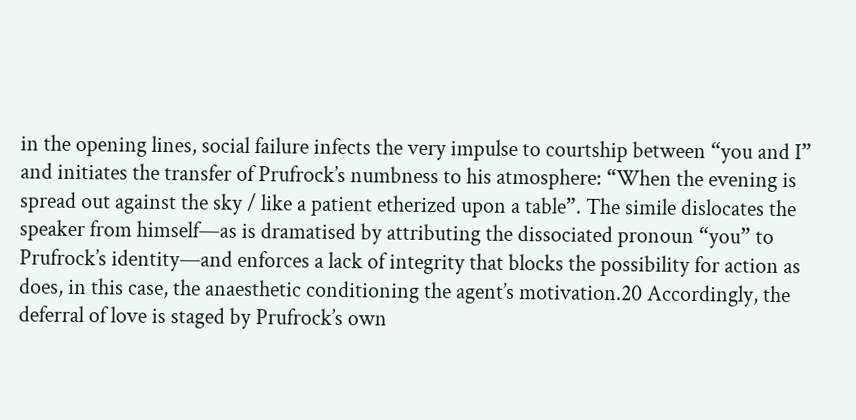in the opening lines, social failure infects the very impulse to courtship between “you and I” and initiates the transfer of Prufrock’s numbness to his atmosphere: “When the evening is spread out against the sky / like a patient etherized upon a table”. The simile dislocates the speaker from himself—as is dramatised by attributing the dissociated pronoun “you” to Prufrock’s identity—and enforces a lack of integrity that blocks the possibility for action as does, in this case, the anaesthetic conditioning the agent’s motivation.20 Accordingly, the deferral of love is staged by Prufrock’s own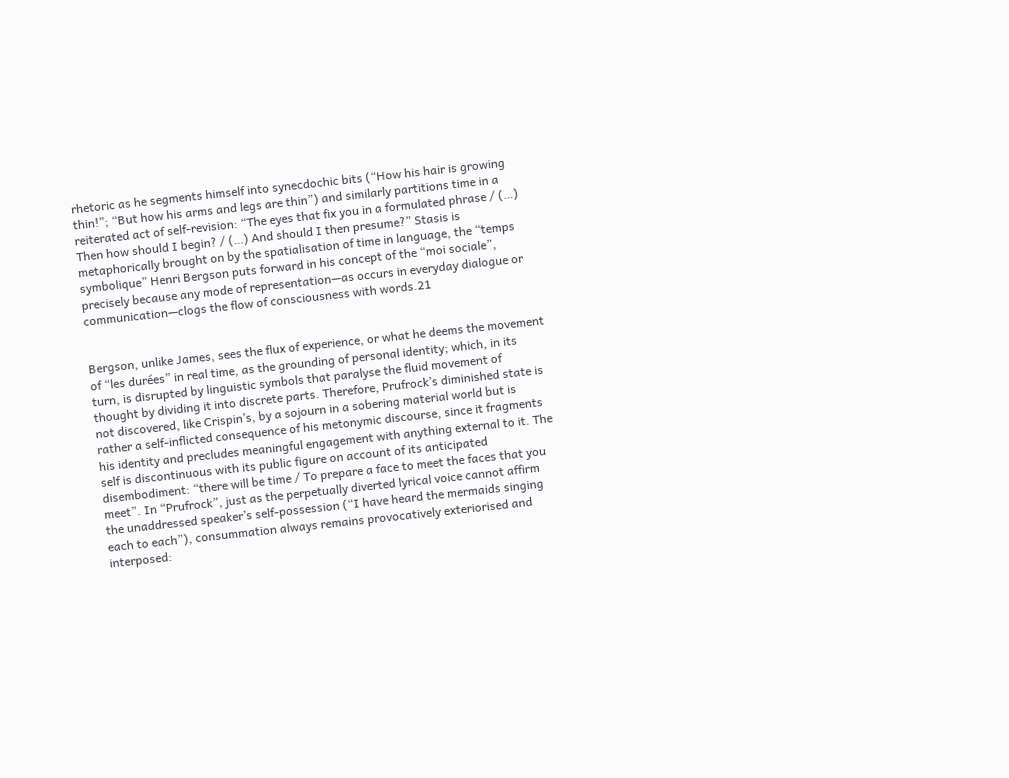rhetoric as he segments himself into synecdochic bits (“How his hair is growing thin!”; “But how his arms and legs are thin”) and similarly partitions time in a reiterated act of self-revision: “The eyes that fix you in a formulated phrase / (…) Then how should I begin? / (…) And should I then presume?” Stasis is metaphorically brought on by the spatialisation of time in language, the “temps symbolique” Henri Bergson puts forward in his concept of the “moi sociale”, precisely because any mode of representation—as occurs in everyday dialogue or communication—clogs the flow of consciousness with words.21


Bergson, unlike James, sees the flux of experience, or what he deems the movement of “les durées” in real time, as the grounding of personal identity; which, in its turn, is disrupted by linguistic symbols that paralyse the fluid movement of thought by dividing it into discrete parts. Therefore, Prufrock’s diminished state is not discovered, like Crispin’s, by a sojourn in a sobering material world but is rather a self-inflicted consequence of his metonymic discourse, since it fragments his identity and precludes meaningful engagement with anything external to it. The self is discontinuous with its public figure on account of its anticipated disembodiment: “there will be time / To prepare a face to meet the faces that you meet”. In “Prufrock”, just as the perpetually diverted lyrical voice cannot affirm the unaddressed speaker’s self-possession (“I have heard the mermaids singing each to each”), consummation always remains provocatively exteriorised and interposed: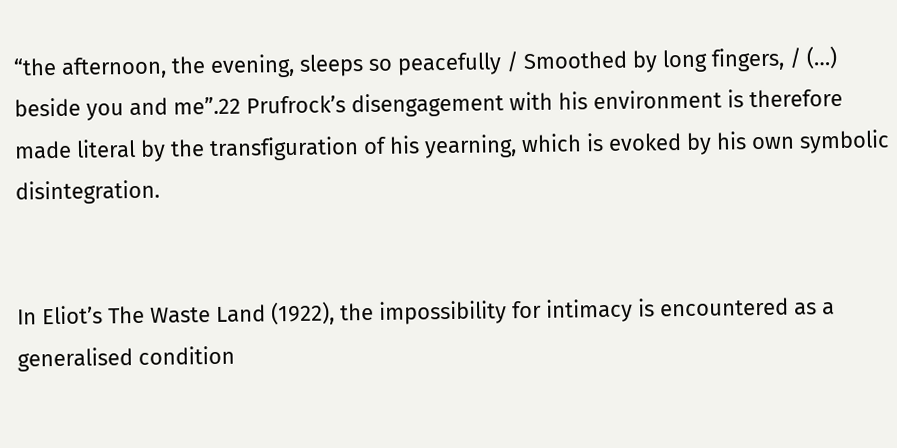“the afternoon, the evening, sleeps so peacefully / Smoothed by long fingers, / (…) beside you and me”.22 Prufrock’s disengagement with his environment is therefore made literal by the transfiguration of his yearning, which is evoked by his own symbolic disintegration.


In Eliot’s The Waste Land (1922), the impossibility for intimacy is encountered as a generalised condition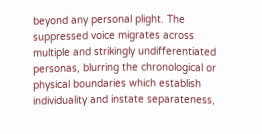beyond any personal plight. The suppressed voice migrates across multiple and strikingly undifferentiated personas, blurring the chronological or physical boundaries which establish individuality and instate separateness,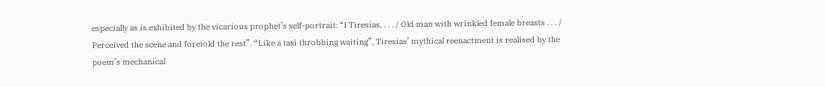especially as is exhibited by the vicarious prophet’s self-portrait: “I Tiresias, . . . / Old man with wrinkled female breasts . . . / Perceived the scene and foretold the rest”. “Like a taxi throbbing waiting”, Tiresias’ mythical reenactment is realised by the poem’s mechanical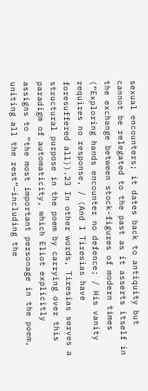sexual encounters; it dates back to antiquity but cannot be relegated to the past as it asserts itself in the exchange between stock-figures of modern times (“Exploring hands encounter no defence; / His vanity requires no response, / (And I Tiresias have foresuffered all)).23 In other words, Tiresias serves a structural purpose in the poem by carrying over this paradigm of automaticity, which Eliot explicitly assigns to “the most important personage in the poem, uniting all the rest”—including the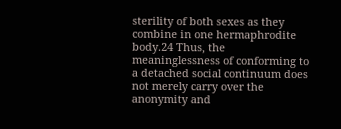sterility of both sexes as they combine in one hermaphrodite body.24 Thus, the meaninglessness of conforming to a detached social continuum does not merely carry over the anonymity and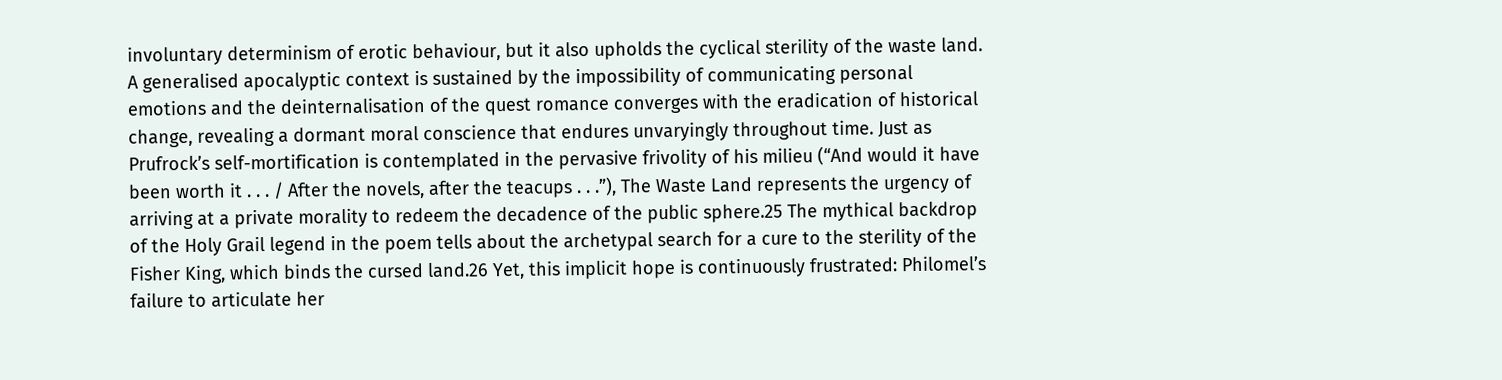involuntary determinism of erotic behaviour, but it also upholds the cyclical sterility of the waste land. A generalised apocalyptic context is sustained by the impossibility of communicating personal emotions and the deinternalisation of the quest romance converges with the eradication of historical change, revealing a dormant moral conscience that endures unvaryingly throughout time. Just as Prufrock’s self-mortification is contemplated in the pervasive frivolity of his milieu (“And would it have been worth it . . . / After the novels, after the teacups . . .”), The Waste Land represents the urgency of arriving at a private morality to redeem the decadence of the public sphere.25 The mythical backdrop of the Holy Grail legend in the poem tells about the archetypal search for a cure to the sterility of the Fisher King, which binds the cursed land.26 Yet, this implicit hope is continuously frustrated: Philomel’s failure to articulate her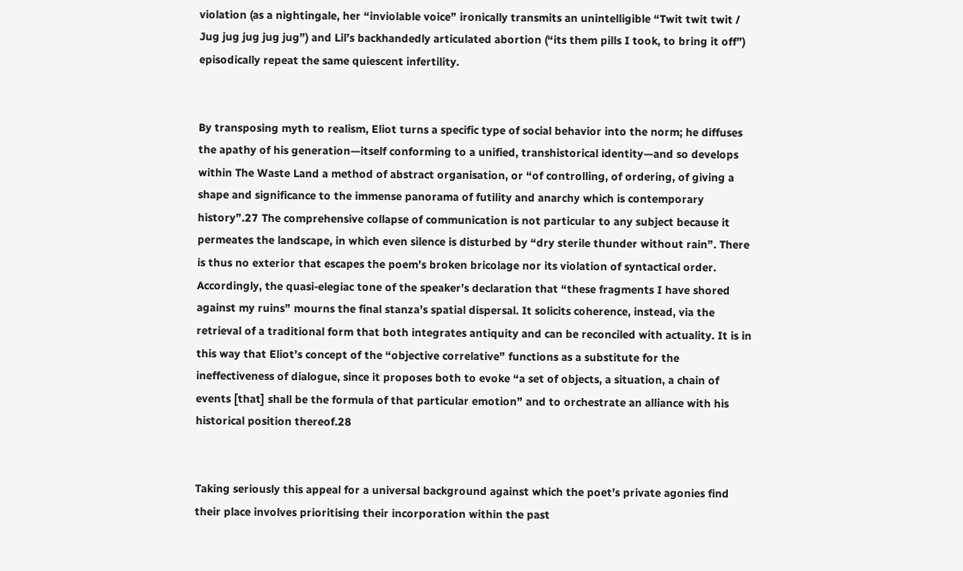violation (as a nightingale, her “inviolable voice” ironically transmits an unintelligible “Twit twit twit / Jug jug jug jug jug”) and Lil’s backhandedly articulated abortion (“its them pills I took, to bring it off”) episodically repeat the same quiescent infertility.


By transposing myth to realism, Eliot turns a specific type of social behavior into the norm; he diffuses the apathy of his generation—itself conforming to a unified, transhistorical identity—and so develops within The Waste Land a method of abstract organisation, or “of controlling, of ordering, of giving a shape and significance to the immense panorama of futility and anarchy which is contemporary history”.27 The comprehensive collapse of communication is not particular to any subject because it permeates the landscape, in which even silence is disturbed by “dry sterile thunder without rain”. There is thus no exterior that escapes the poem’s broken bricolage nor its violation of syntactical order. Accordingly, the quasi-elegiac tone of the speaker’s declaration that “these fragments I have shored against my ruins” mourns the final stanza’s spatial dispersal. It solicits coherence, instead, via the retrieval of a traditional form that both integrates antiquity and can be reconciled with actuality. It is in this way that Eliot’s concept of the “objective correlative” functions as a substitute for the ineffectiveness of dialogue, since it proposes both to evoke “a set of objects, a situation, a chain of events [that] shall be the formula of that particular emotion” and to orchestrate an alliance with his historical position thereof.28


Taking seriously this appeal for a universal background against which the poet’s private agonies find their place involves prioritising their incorporation within the past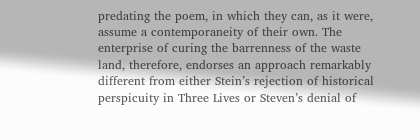predating the poem, in which they can, as it were, assume a contemporaneity of their own. The enterprise of curing the barrenness of the waste land, therefore, endorses an approach remarkably different from either Stein’s rejection of historical perspicuity in Three Lives or Steven’s denial of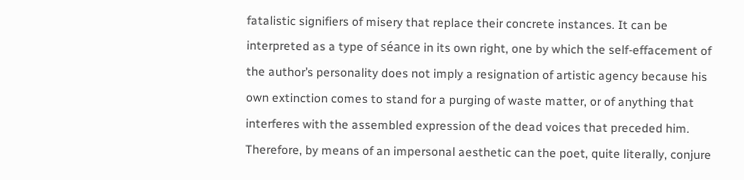fatalistic signifiers of misery that replace their concrete instances. It can be interpreted as a type of séance in its own right, one by which the self-effacement of the author’s personality does not imply a resignation of artistic agency because his own extinction comes to stand for a purging of waste matter, or of anything that interferes with the assembled expression of the dead voices that preceded him. Therefore, by means of an impersonal aesthetic can the poet, quite literally, conjure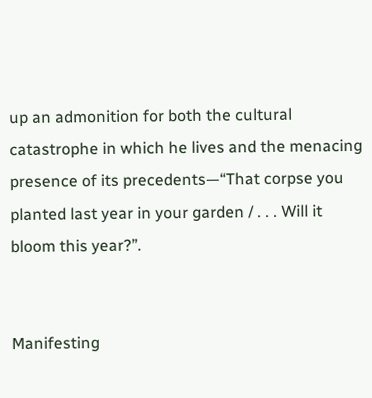up an admonition for both the cultural catastrophe in which he lives and the menacing presence of its precedents—“That corpse you planted last year in your garden / . . . Will it bloom this year?”.


Manifesting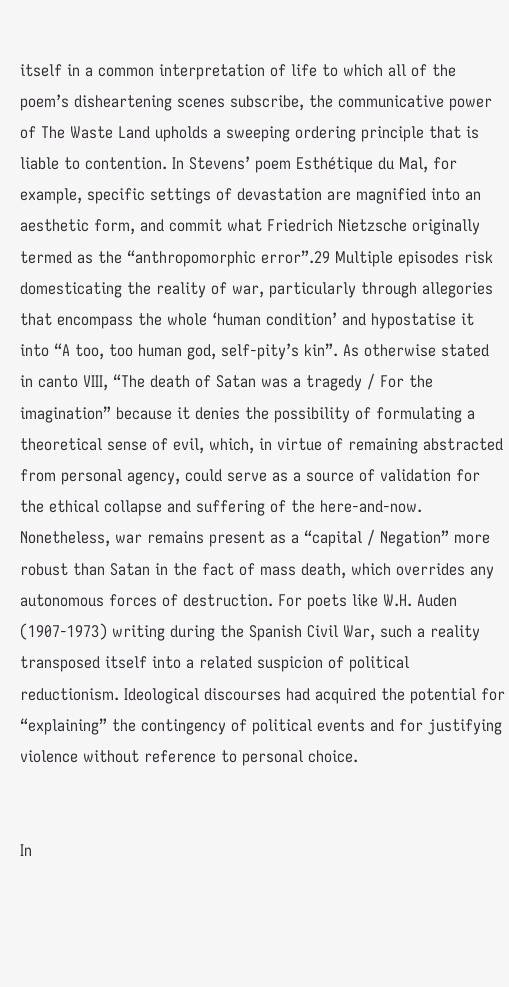itself in a common interpretation of life to which all of the poem’s disheartening scenes subscribe, the communicative power of The Waste Land upholds a sweeping ordering principle that is liable to contention. In Stevens’ poem Esthétique du Mal, for example, specific settings of devastation are magnified into an aesthetic form, and commit what Friedrich Nietzsche originally termed as the “anthropomorphic error”.29 Multiple episodes risk domesticating the reality of war, particularly through allegories that encompass the whole ‘human condition’ and hypostatise it into “A too, too human god, self-pity’s kin”. As otherwise stated in canto VIII, “The death of Satan was a tragedy / For the imagination” because it denies the possibility of formulating a theoretical sense of evil, which, in virtue of remaining abstracted from personal agency, could serve as a source of validation for the ethical collapse and suffering of the here-and-now. Nonetheless, war remains present as a “capital / Negation” more robust than Satan in the fact of mass death, which overrides any autonomous forces of destruction. For poets like W.H. Auden (1907-1973) writing during the Spanish Civil War, such a reality transposed itself into a related suspicion of political reductionism. Ideological discourses had acquired the potential for “explaining” the contingency of political events and for justifying violence without reference to personal choice.


In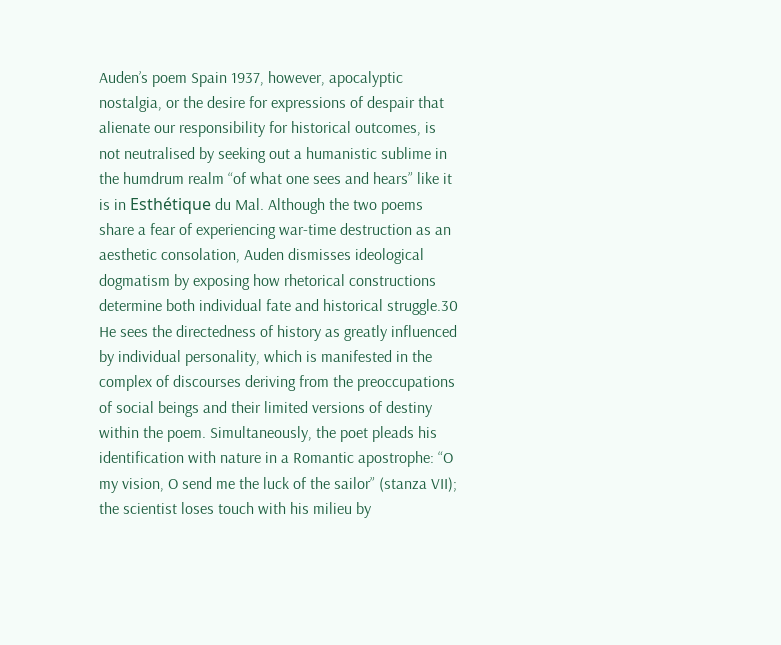Auden’s poem Spain 1937, however, apocalyptic nostalgia, or the desire for expressions of despair that alienate our responsibility for historical outcomes, is not neutralised by seeking out a humanistic sublime in the humdrum realm “of what one sees and hears” like it is in Esthétique du Mal. Although the two poems share a fear of experiencing war-time destruction as an aesthetic consolation, Auden dismisses ideological dogmatism by exposing how rhetorical constructions determine both individual fate and historical struggle.30 He sees the directedness of history as greatly influenced by individual personality, which is manifested in the complex of discourses deriving from the preoccupations of social beings and their limited versions of destiny within the poem. Simultaneously, the poet pleads his identification with nature in a Romantic apostrophe: “O my vision, O send me the luck of the sailor” (stanza VII); the scientist loses touch with his milieu by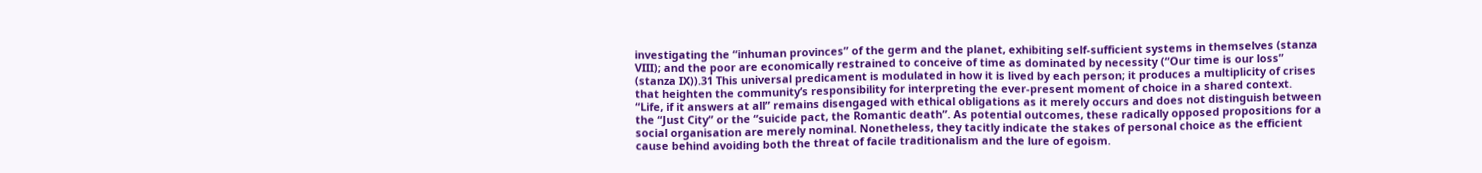investigating the “inhuman provinces” of the germ and the planet, exhibiting self-sufficient systems in themselves (stanza VIII); and the poor are economically restrained to conceive of time as dominated by necessity (“Our time is our loss” (stanza IX)).31 This universal predicament is modulated in how it is lived by each person; it produces a multiplicity of crises that heighten the community’s responsibility for interpreting the ever-present moment of choice in a shared context. “Life, if it answers at all” remains disengaged with ethical obligations as it merely occurs and does not distinguish between the “Just City” or the “suicide pact, the Romantic death”. As potential outcomes, these radically opposed propositions for a social organisation are merely nominal. Nonetheless, they tacitly indicate the stakes of personal choice as the efficient cause behind avoiding both the threat of facile traditionalism and the lure of egoism.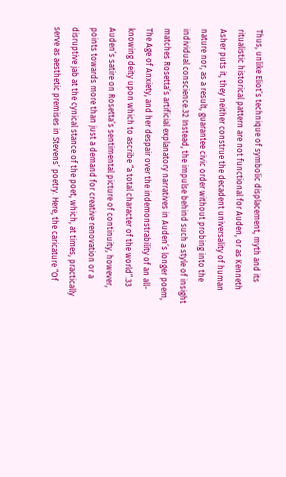Thus, unlike Eliot’s technique of symbolic displacement, myth and its ritualistic historical pattern are not functional for Auden, or as Kenneth Asher puts it, they neither construe the decadent universality of human nature nor, as a result, guarantee civic order without probing into the individual conscience.32 Instead, the impulse behind such a style of insight matches Rosetta’s artificial explanatory narratives in Auden’s longer poem, The Age of Anxiety, and her despair over the indemonstrability of an all-knowing deity upon which to ascribe “a total character of the world”.33 Auden’s satire on Rosetta’s sentimental picture of continuity, however, points towards more than just a demand for creative renovation or a disruptive jab at the cynical stance of the poet, which, at times, practically serve as aesthetic premises in Stevens’ poetry. Here, the caricature “Of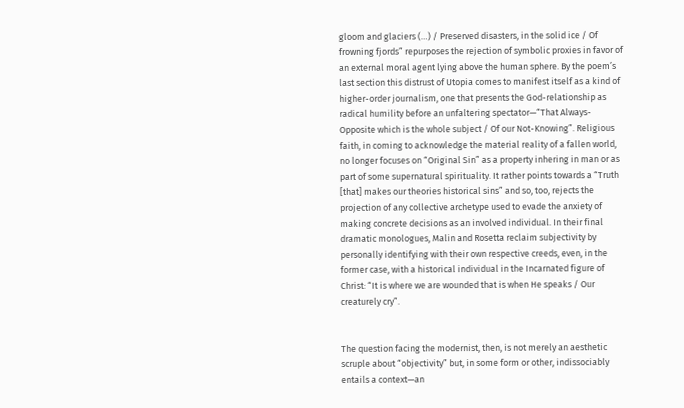gloom and glaciers (…) / Preserved disasters, in the solid ice / Of frowning fjords” repurposes the rejection of symbolic proxies in favor of an external moral agent lying above the human sphere. By the poem’s last section this distrust of Utopia comes to manifest itself as a kind of higher-order journalism, one that presents the God-relationship as radical humility before an unfaltering spectator—“That Always-Opposite which is the whole subject / Of our Not-Knowing”. Religious faith, in coming to acknowledge the material reality of a fallen world, no longer focuses on “Original Sin” as a property inhering in man or as part of some supernatural spirituality. It rather points towards a “Truth [that] makes our theories historical sins” and so, too, rejects the projection of any collective archetype used to evade the anxiety of making concrete decisions as an involved individual. In their final dramatic monologues, Malin and Rosetta reclaim subjectivity by personally identifying with their own respective creeds, even, in the former case, with a historical individual in the Incarnated figure of Christ: “It is where we are wounded that is when He speaks / Our creaturely cry”.


The question facing the modernist, then, is not merely an aesthetic scruple about “objectivity” but, in some form or other, indissociably entails a context—an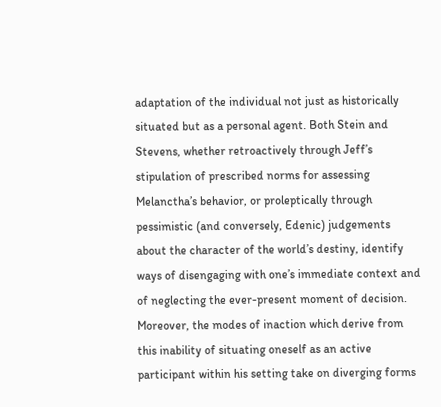adaptation of the individual not just as historically situated but as a personal agent. Both Stein and Stevens, whether retroactively through Jeff’s stipulation of prescribed norms for assessing Melanctha’s behavior, or proleptically through pessimistic (and conversely, Edenic) judgements about the character of the world’s destiny, identify ways of disengaging with one’s immediate context and of neglecting the ever-present moment of decision. Moreover, the modes of inaction which derive from this inability of situating oneself as an active participant within his setting take on diverging forms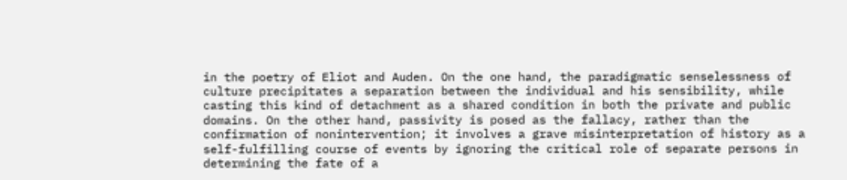in the poetry of Eliot and Auden. On the one hand, the paradigmatic senselessness of culture precipitates a separation between the individual and his sensibility, while casting this kind of detachment as a shared condition in both the private and public domains. On the other hand, passivity is posed as the fallacy, rather than the confirmation of nonintervention; it involves a grave misinterpretation of history as a self-fulfilling course of events by ignoring the critical role of separate persons in determining the fate of a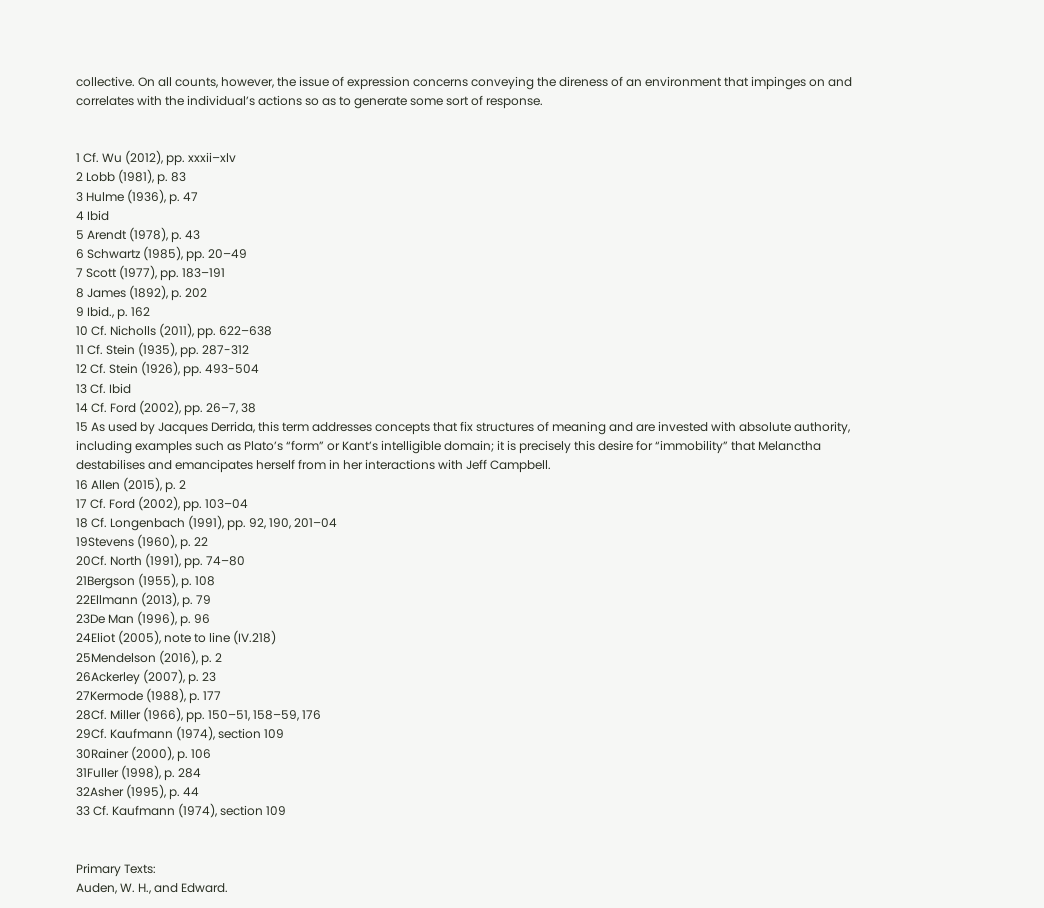collective. On all counts, however, the issue of expression concerns conveying the direness of an environment that impinges on and correlates with the individual’s actions so as to generate some sort of response.


1 Cf. Wu (2012), pp. xxxii–xlv
2 Lobb (1981), p. 83
3 Hulme (1936), p. 47
4 Ibid
5 Arendt (1978), p. 43
6 Schwartz (1985), pp. 20–49
7 Scott (1977), pp. 183–191
8 James (1892), p. 202
9 Ibid., p. 162
10 Cf. Nicholls (2011), pp. 622–638
11 Cf. Stein (1935), pp. 287-312
12 Cf. Stein (1926), pp. 493-504
13 Cf. Ibid
14 Cf. Ford (2002), pp. 26–7, 38
15 As used by Jacques Derrida, this term addresses concepts that fix structures of meaning and are invested with absolute authority, including examples such as Plato’s “form” or Kant’s intelligible domain; it is precisely this desire for “immobility” that Melanctha destabilises and emancipates herself from in her interactions with Jeff Campbell.
16 Allen (2015), p. 2
17 Cf. Ford (2002), pp. 103–04
18 Cf. Longenbach (1991), pp. 92, 190, 201–04
19Stevens (1960), p. 22
20Cf. North (1991), pp. 74–80
21Bergson (1955), p. 108
22Ellmann (2013), p. 79
23De Man (1996), p. 96
24Eliot (2005), note to line (IV.218)
25Mendelson (2016), p. 2
26Ackerley (2007), p. 23
27Kermode (1988), p. 177
28Cf. Miller (1966), pp. 150–51, 158–59, 176
29Cf. Kaufmann (1974), section 109
30Rainer (2000), p. 106
31Fuller (1998), p. 284
32Asher (1995), p. 44
33 Cf. Kaufmann (1974), section 109


Primary Texts:
Auden, W. H., and Edward.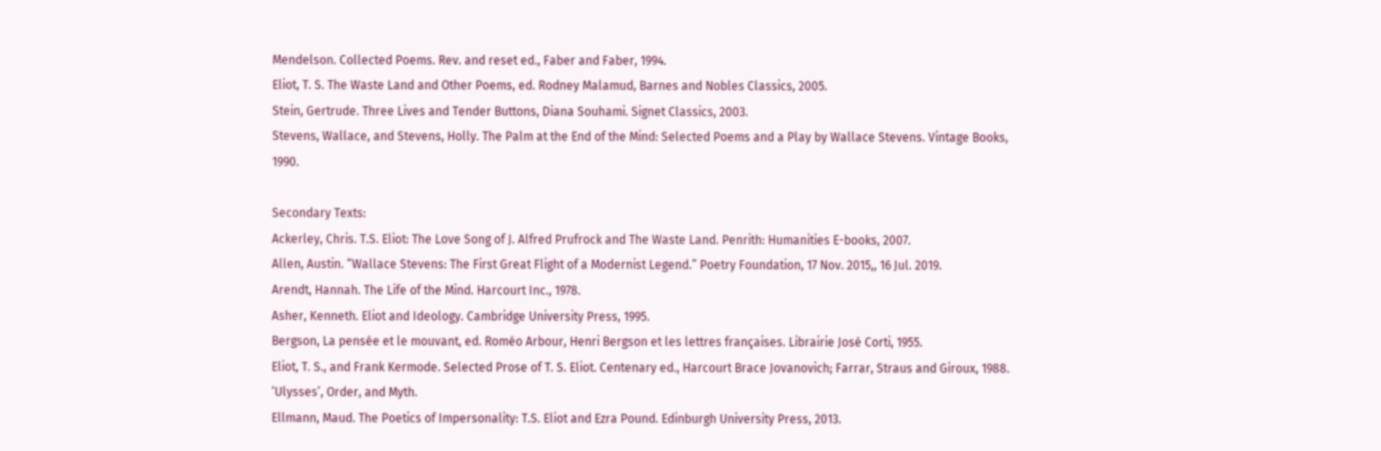Mendelson. Collected Poems. Rev. and reset ed., Faber and Faber, 1994.
Eliot, T. S. The Waste Land and Other Poems, ed. Rodney Malamud, Barnes and Nobles Classics, 2005.
Stein, Gertrude. Three Lives and Tender Buttons, Diana Souhami. Signet Classics, 2003.
Stevens, Wallace, and Stevens, Holly. The Palm at the End of the Mind: Selected Poems and a Play by Wallace Stevens. Vintage Books, 1990.

Secondary Texts:
Ackerley, Chris. T.S. Eliot: The Love Song of J. Alfred Prufrock and The Waste Land. Penrith: Humanities E-books, 2007.
Allen, Austin. “Wallace Stevens: The First Great Flight of a Modernist Legend.” Poetry Foundation, 17 Nov. 2015,, 16 Jul. 2019.
Arendt, Hannah. The Life of the Mind. Harcourt Inc., 1978.
Asher, Kenneth. Eliot and Ideology. Cambridge University Press, 1995.
Bergson, La pensée et le mouvant, ed. Roméo Arbour, Henri Bergson et les lettres françaises. Librairie José Corti, 1955.
Eliot, T. S., and Frank Kermode. Selected Prose of T. S. Eliot. Centenary ed., Harcourt Brace Jovanovich; Farrar, Straus and Giroux, 1988. ‘Ulysses’, Order, and Myth.
Ellmann, Maud. The Poetics of Impersonality: T.S. Eliot and Ezra Pound. Edinburgh University Press, 2013.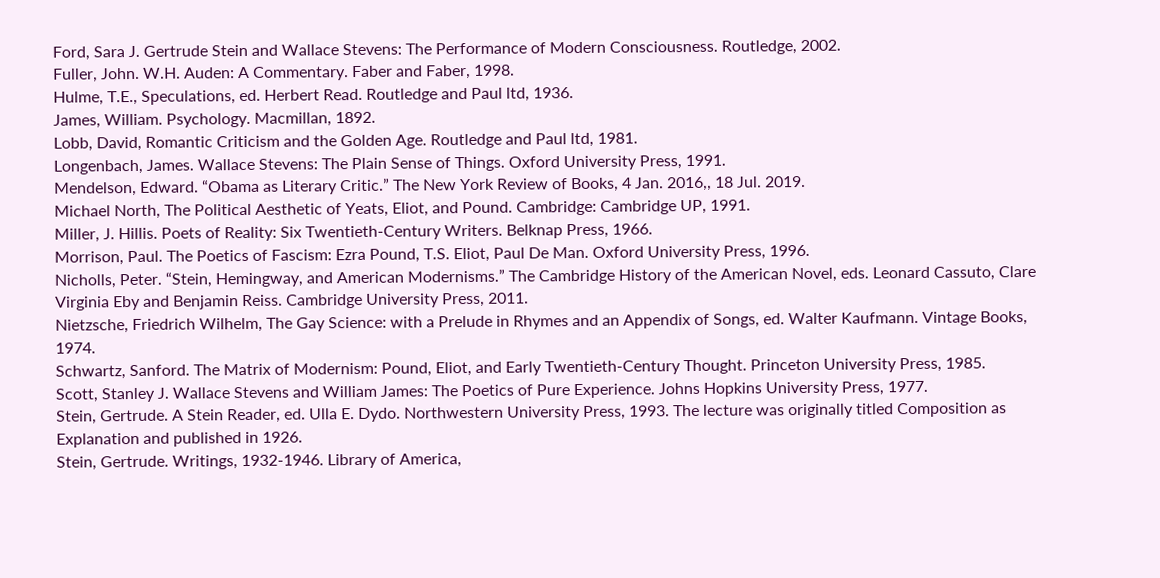Ford, Sara J. Gertrude Stein and Wallace Stevens: The Performance of Modern Consciousness. Routledge, 2002.
Fuller, John. W.H. Auden: A Commentary. Faber and Faber, 1998.
Hulme, T.E., Speculations, ed. Herbert Read. Routledge and Paul ltd, 1936.
James, William. Psychology. Macmillan, 1892.
Lobb, David, Romantic Criticism and the Golden Age. Routledge and Paul ltd, 1981.
Longenbach, James. Wallace Stevens: The Plain Sense of Things. Oxford University Press, 1991.
Mendelson, Edward. “Obama as Literary Critic.” The New York Review of Books, 4 Jan. 2016,, 18 Jul. 2019.
Michael North, The Political Aesthetic of Yeats, Eliot, and Pound. Cambridge: Cambridge UP, 1991.
Miller, J. Hillis. Poets of Reality: Six Twentieth-Century Writers. Belknap Press, 1966.
Morrison, Paul. The Poetics of Fascism: Ezra Pound, T.S. Eliot, Paul De Man. Oxford University Press, 1996.
Nicholls, Peter. “Stein, Hemingway, and American Modernisms.” The Cambridge History of the American Novel, eds. Leonard Cassuto, Clare Virginia Eby and Benjamin Reiss. Cambridge University Press, 2011.
Nietzsche, Friedrich Wilhelm, The Gay Science: with a Prelude in Rhymes and an Appendix of Songs, ed. Walter Kaufmann. Vintage Books, 1974.
Schwartz, Sanford. The Matrix of Modernism: Pound, Eliot, and Early Twentieth-Century Thought. Princeton University Press, 1985.
Scott, Stanley J. Wallace Stevens and William James: The Poetics of Pure Experience. Johns Hopkins University Press, 1977.
Stein, Gertrude. A Stein Reader, ed. Ulla E. Dydo. Northwestern University Press, 1993. The lecture was originally titled Composition as Explanation and published in 1926.
Stein, Gertrude. Writings, 1932-1946. Library of America,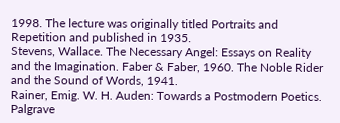1998. The lecture was originally titled Portraits and Repetition and published in 1935.
Stevens, Wallace. The Necessary Angel: Essays on Reality and the Imagination. Faber & Faber, 1960. The Noble Rider and the Sound of Words, 1941.
Rainer, Emig. W. H. Auden: Towards a Postmodern Poetics. Palgrave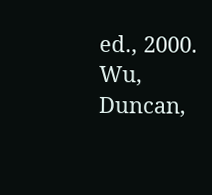ed., 2000.
Wu, Duncan,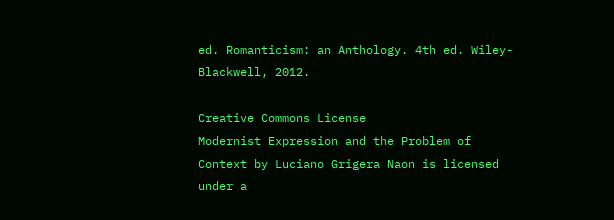ed. Romanticism: an Anthology. 4th ed. Wiley-Blackwell, 2012.

Creative Commons License
Modernist Expression and the Problem of Context by Luciano Grigera Naon is licensed under a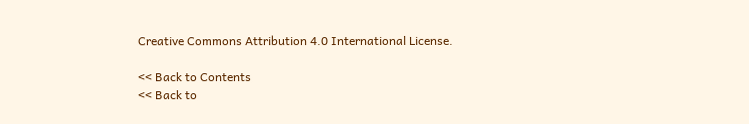Creative Commons Attribution 4.0 International License.

<< Back to Contents
<< Back to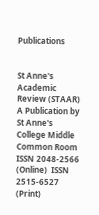Publications


St Anne's Academic Review (STAAR)
A Publication by St Anne's College Middle Common Room
ISSN 2048-2566 (Online)  ISSN 2515-6527 (Print)